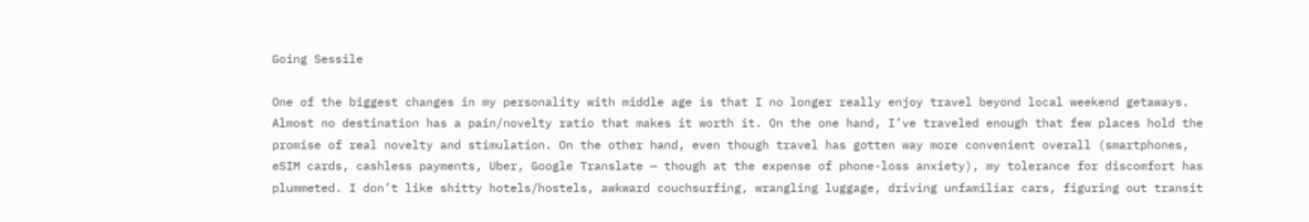Going Sessile

One of the biggest changes in my personality with middle age is that I no longer really enjoy travel beyond local weekend getaways. Almost no destination has a pain/novelty ratio that makes it worth it. On the one hand, I’ve traveled enough that few places hold the promise of real novelty and stimulation. On the other hand, even though travel has gotten way more convenient overall (smartphones, eSIM cards, cashless payments, Uber, Google Translate — though at the expense of phone-loss anxiety), my tolerance for discomfort has plummeted. I don’t like shitty hotels/hostels, awkward couchsurfing, wrangling luggage, driving unfamiliar cars, figuring out transit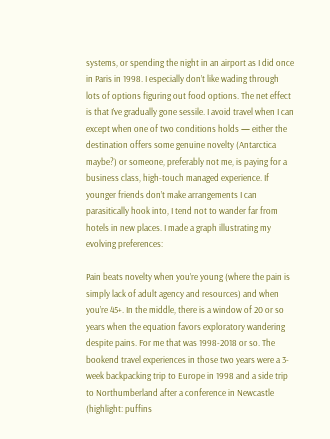systems, or spending the night in an airport as I did once in Paris in 1998. I especially don’t like wading through lots of options figuring out food options. The net effect is that I’ve gradually gone sessile. I avoid travel when I can except when one of two conditions holds — either the destination offers some genuine novelty (Antarctica maybe?) or someone, preferably not me, is paying for a business class, high-touch managed experience. If younger friends don’t make arrangements I can parasitically hook into, I tend not to wander far from hotels in new places. I made a graph illustrating my evolving preferences:

Pain beats novelty when you’re young (where the pain is simply lack of adult agency and resources) and when you’re 45+. In the middle, there is a window of 20 or so years when the equation favors exploratory wandering despite pains. For me that was 1998-2018 or so. The bookend travel experiences in those two years were a 3-week backpacking trip to Europe in 1998 and a side trip to Northumberland after a conference in Newcastle (highlight: puffins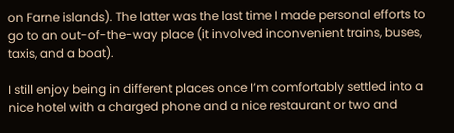on Farne islands). The latter was the last time I made personal efforts to go to an out-of-the-way place (it involved inconvenient trains, buses, taxis, and a boat).

I still enjoy being in different places once I’m comfortably settled into a nice hotel with a charged phone and a nice restaurant or two and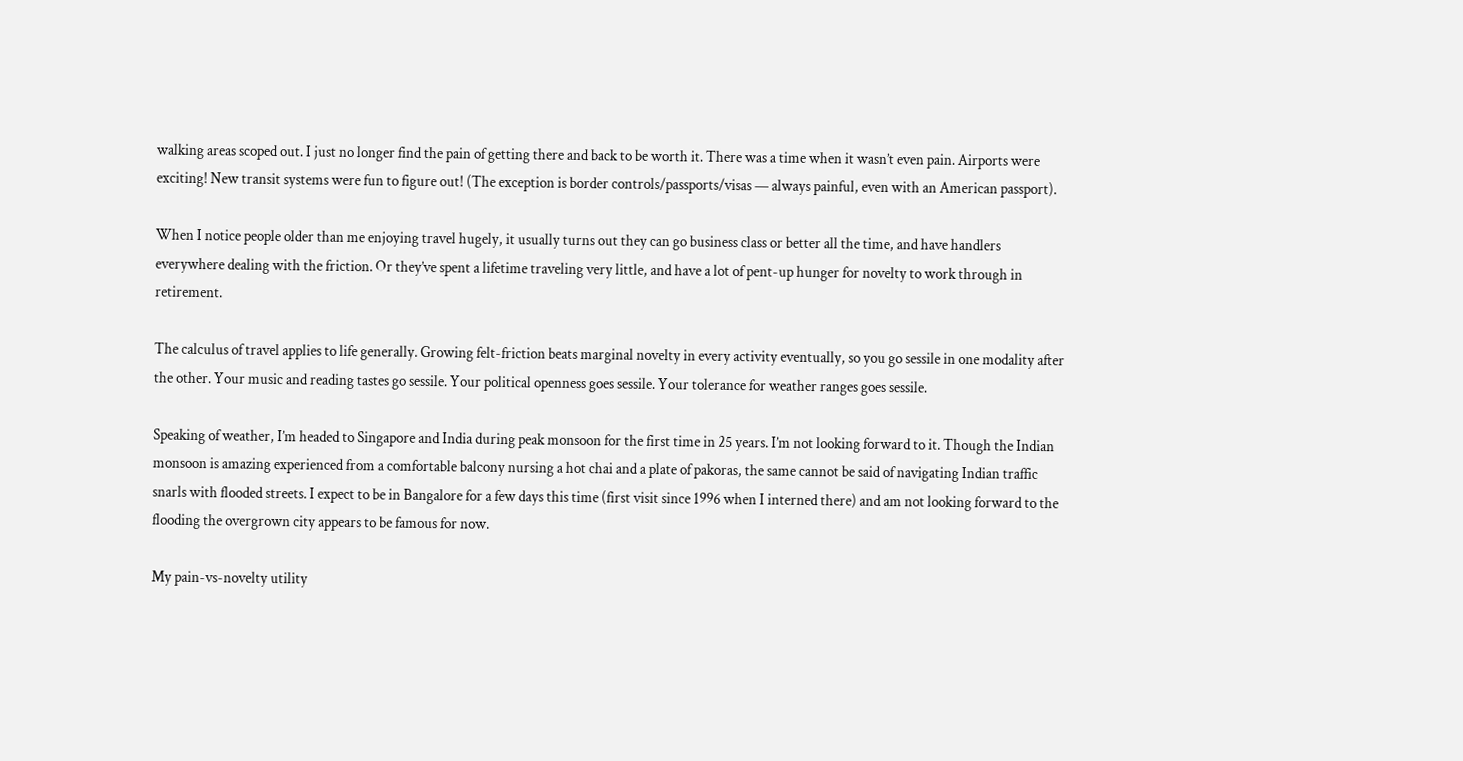walking areas scoped out. I just no longer find the pain of getting there and back to be worth it. There was a time when it wasn’t even pain. Airports were exciting! New transit systems were fun to figure out! (The exception is border controls/passports/visas — always painful, even with an American passport).

When I notice people older than me enjoying travel hugely, it usually turns out they can go business class or better all the time, and have handlers everywhere dealing with the friction. Or they’ve spent a lifetime traveling very little, and have a lot of pent-up hunger for novelty to work through in retirement.

The calculus of travel applies to life generally. Growing felt-friction beats marginal novelty in every activity eventually, so you go sessile in one modality after the other. Your music and reading tastes go sessile. Your political openness goes sessile. Your tolerance for weather ranges goes sessile.

Speaking of weather, I’m headed to Singapore and India during peak monsoon for the first time in 25 years. I’m not looking forward to it. Though the Indian monsoon is amazing experienced from a comfortable balcony nursing a hot chai and a plate of pakoras, the same cannot be said of navigating Indian traffic snarls with flooded streets. I expect to be in Bangalore for a few days this time (first visit since 1996 when I interned there) and am not looking forward to the flooding the overgrown city appears to be famous for now.

My pain-vs-novelty utility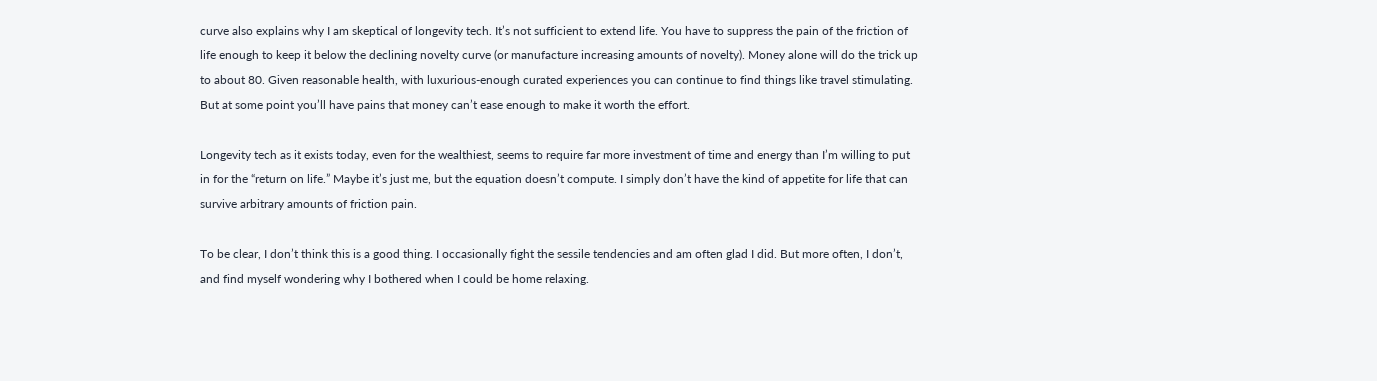curve also explains why I am skeptical of longevity tech. It’s not sufficient to extend life. You have to suppress the pain of the friction of life enough to keep it below the declining novelty curve (or manufacture increasing amounts of novelty). Money alone will do the trick up to about 80. Given reasonable health, with luxurious-enough curated experiences you can continue to find things like travel stimulating. But at some point you’ll have pains that money can’t ease enough to make it worth the effort.

Longevity tech as it exists today, even for the wealthiest, seems to require far more investment of time and energy than I’m willing to put in for the “return on life.” Maybe it’s just me, but the equation doesn’t compute. I simply don’t have the kind of appetite for life that can survive arbitrary amounts of friction pain.

To be clear, I don’t think this is a good thing. I occasionally fight the sessile tendencies and am often glad I did. But more often, I don’t, and find myself wondering why I bothered when I could be home relaxing.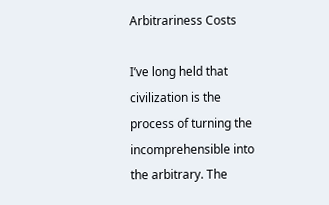Arbitrariness Costs

I’ve long held that civilization is the process of turning the incomprehensible into the arbitrary. The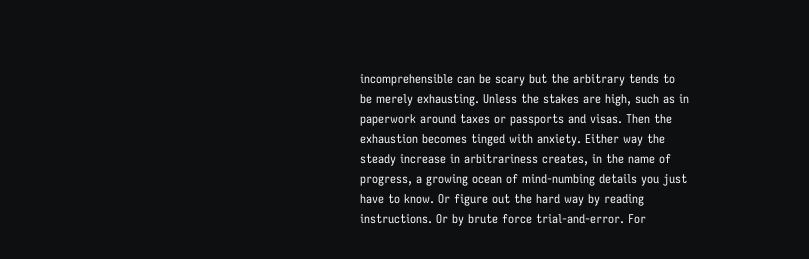incomprehensible can be scary but the arbitrary tends to be merely exhausting. Unless the stakes are high, such as in paperwork around taxes or passports and visas. Then the exhaustion becomes tinged with anxiety. Either way the steady increase in arbitrariness creates, in the name of progress, a growing ocean of mind-numbing details you just have to know. Or figure out the hard way by reading instructions. Or by brute force trial-and-error. For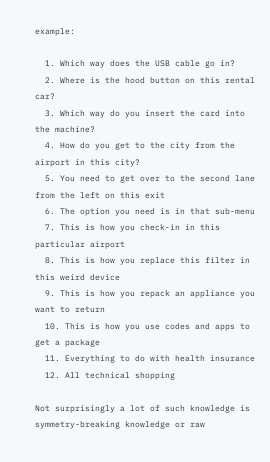example:

  1. Which way does the USB cable go in?
  2. Where is the hood button on this rental car?
  3. Which way do you insert the card into the machine?
  4. How do you get to the city from the airport in this city?
  5. You need to get over to the second lane from the left on this exit
  6. The option you need is in that sub-menu
  7. This is how you check-in in this particular airport
  8. This is how you replace this filter in this weird device
  9. This is how you repack an appliance you want to return
  10. This is how you use codes and apps to get a package
  11. Everything to do with health insurance
  12. All technical shopping

Not surprisingly a lot of such knowledge is symmetry-breaking knowledge or raw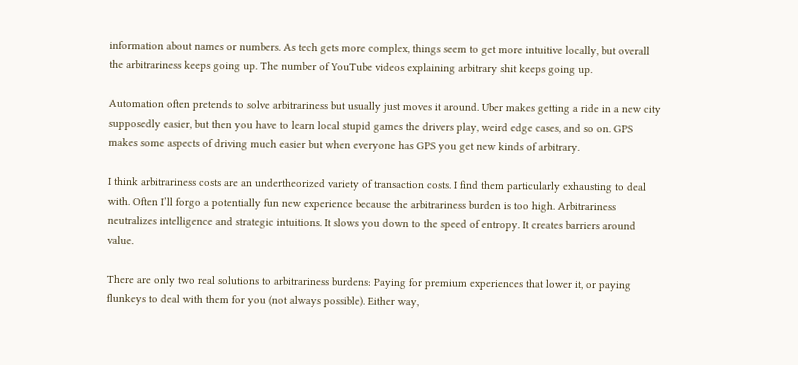information about names or numbers. As tech gets more complex, things seem to get more intuitive locally, but overall the arbitrariness keeps going up. The number of YouTube videos explaining arbitrary shit keeps going up.

Automation often pretends to solve arbitrariness but usually just moves it around. Uber makes getting a ride in a new city supposedly easier, but then you have to learn local stupid games the drivers play, weird edge cases, and so on. GPS makes some aspects of driving much easier but when everyone has GPS you get new kinds of arbitrary.

I think arbitrariness costs are an undertheorized variety of transaction costs. I find them particularly exhausting to deal with. Often I’ll forgo a potentially fun new experience because the arbitrariness burden is too high. Arbitrariness neutralizes intelligence and strategic intuitions. It slows you down to the speed of entropy. It creates barriers around value.

There are only two real solutions to arbitrariness burdens: Paying for premium experiences that lower it, or paying flunkeys to deal with them for you (not always possible). Either way,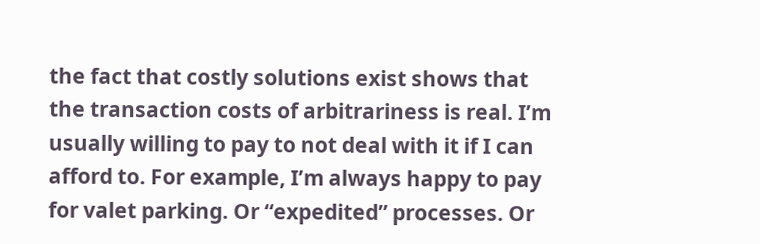the fact that costly solutions exist shows that the transaction costs of arbitrariness is real. I’m usually willing to pay to not deal with it if I can afford to. For example, I’m always happy to pay for valet parking. Or “expedited” processes. Or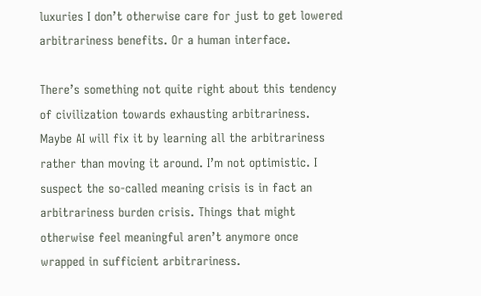luxuries I don’t otherwise care for just to get lowered arbitrariness benefits. Or a human interface.

There’s something not quite right about this tendency of civilization towards exhausting arbitrariness. Maybe AI will fix it by learning all the arbitrariness rather than moving it around. I’m not optimistic. I suspect the so-called meaning crisis is in fact an arbitrariness burden crisis. Things that might otherwise feel meaningful aren’t anymore once wrapped in sufficient arbitrariness.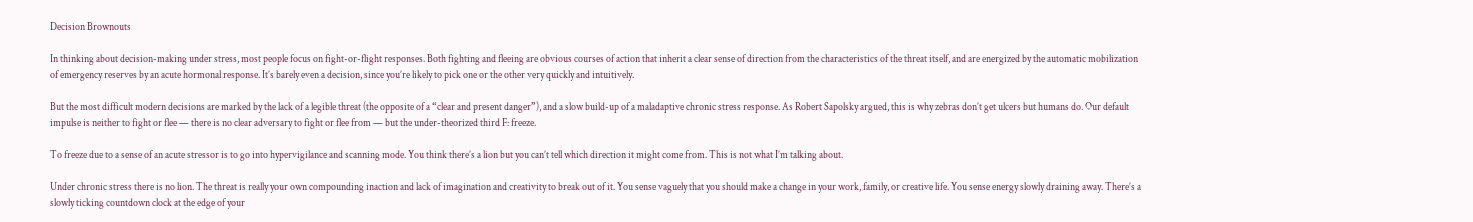Decision Brownouts

In thinking about decision-making under stress, most people focus on fight-or-flight responses. Both fighting and fleeing are obvious courses of action that inherit a clear sense of direction from the characteristics of the threat itself, and are energized by the automatic mobilization of emergency reserves by an acute hormonal response. It’s barely even a decision, since you’re likely to pick one or the other very quickly and intuitively.

But the most difficult modern decisions are marked by the lack of a legible threat (the opposite of a “clear and present danger”), and a slow build-up of a maladaptive chronic stress response. As Robert Sapolsky argued, this is why zebras don’t get ulcers but humans do. Our default impulse is neither to fight or flee — there is no clear adversary to fight or flee from — but the under-theorized third F: freeze.

To freeze due to a sense of an acute stressor is to go into hypervigilance and scanning mode. You think there’s a lion but you can’t tell which direction it might come from. This is not what I’m talking about.

Under chronic stress there is no lion. The threat is really your own compounding inaction and lack of imagination and creativity to break out of it. You sense vaguely that you should make a change in your work, family, or creative life. You sense energy slowly draining away. There’s a slowly ticking countdown clock at the edge of your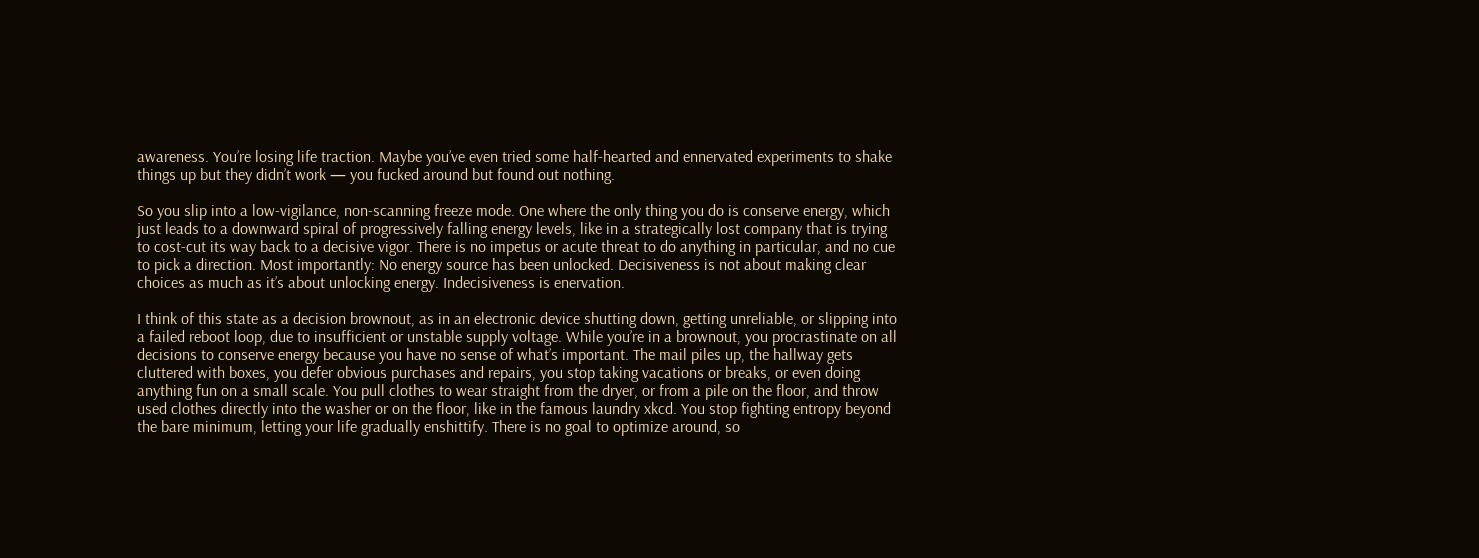awareness. You’re losing life traction. Maybe you’ve even tried some half-hearted and ennervated experiments to shake things up but they didn’t work — you fucked around but found out nothing.

So you slip into a low-vigilance, non-scanning freeze mode. One where the only thing you do is conserve energy, which just leads to a downward spiral of progressively falling energy levels, like in a strategically lost company that is trying to cost-cut its way back to a decisive vigor. There is no impetus or acute threat to do anything in particular, and no cue to pick a direction. Most importantly: No energy source has been unlocked. Decisiveness is not about making clear choices as much as it’s about unlocking energy. Indecisiveness is enervation.

I think of this state as a decision brownout, as in an electronic device shutting down, getting unreliable, or slipping into a failed reboot loop, due to insufficient or unstable supply voltage. While you’re in a brownout, you procrastinate on all decisions to conserve energy because you have no sense of what’s important. The mail piles up, the hallway gets cluttered with boxes, you defer obvious purchases and repairs, you stop taking vacations or breaks, or even doing anything fun on a small scale. You pull clothes to wear straight from the dryer, or from a pile on the floor, and throw used clothes directly into the washer or on the floor, like in the famous laundry xkcd. You stop fighting entropy beyond the bare minimum, letting your life gradually enshittify. There is no goal to optimize around, so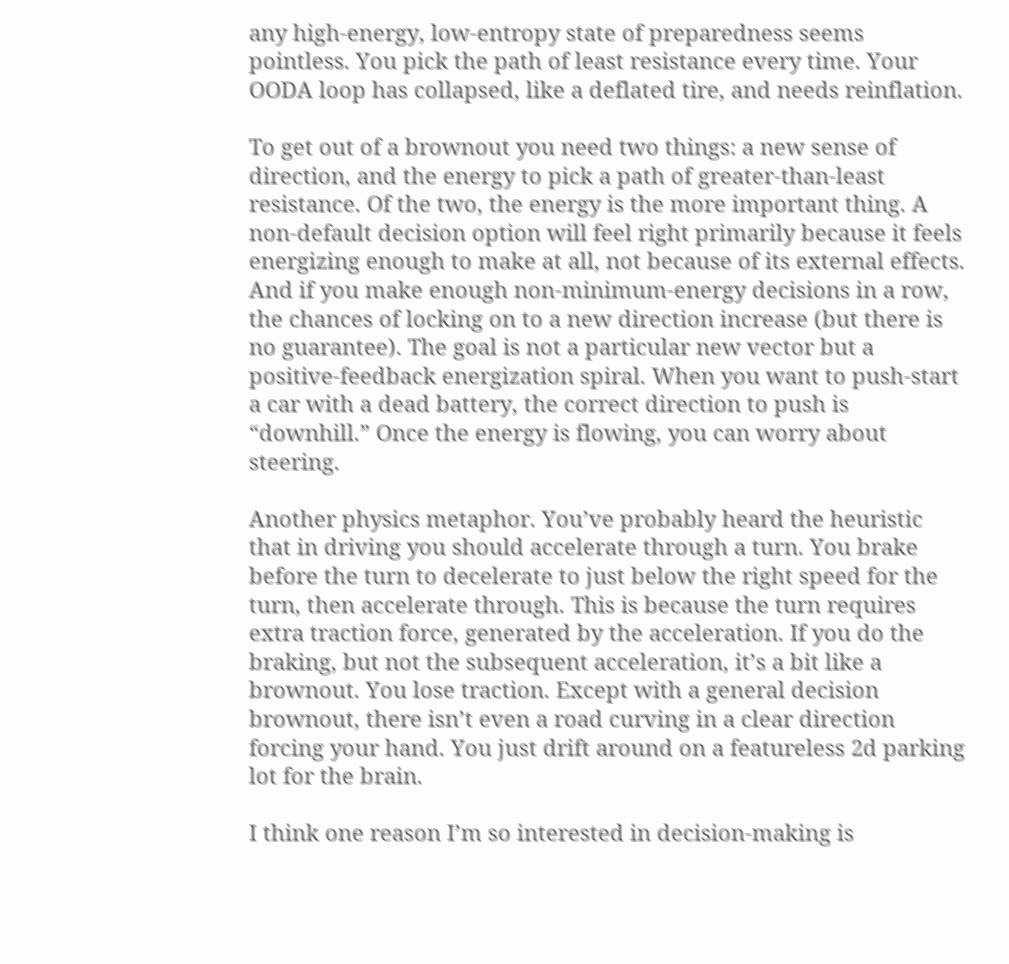any high-energy, low-entropy state of preparedness seems pointless. You pick the path of least resistance every time. Your OODA loop has collapsed, like a deflated tire, and needs reinflation.

To get out of a brownout you need two things: a new sense of direction, and the energy to pick a path of greater-than-least resistance. Of the two, the energy is the more important thing. A non-default decision option will feel right primarily because it feels energizing enough to make at all, not because of its external effects. And if you make enough non-minimum-energy decisions in a row, the chances of locking on to a new direction increase (but there is no guarantee). The goal is not a particular new vector but a positive-feedback energization spiral. When you want to push-start a car with a dead battery, the correct direction to push is “downhill.” Once the energy is flowing, you can worry about steering.

Another physics metaphor. You’ve probably heard the heuristic that in driving you should accelerate through a turn. You brake before the turn to decelerate to just below the right speed for the turn, then accelerate through. This is because the turn requires extra traction force, generated by the acceleration. If you do the braking, but not the subsequent acceleration, it’s a bit like a brownout. You lose traction. Except with a general decision brownout, there isn’t even a road curving in a clear direction forcing your hand. You just drift around on a featureless 2d parking lot for the brain.

I think one reason I’m so interested in decision-making is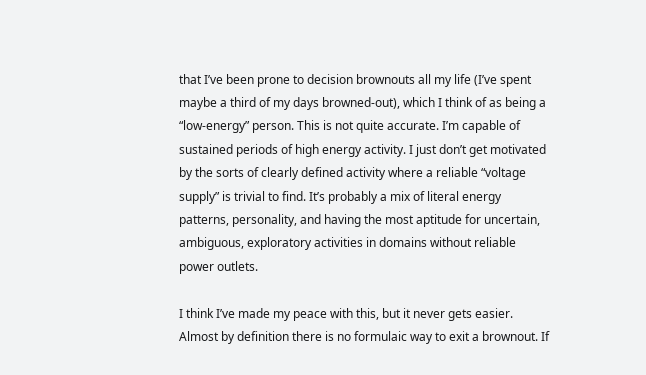that I’ve been prone to decision brownouts all my life (I’ve spent maybe a third of my days browned-out), which I think of as being a “low-energy” person. This is not quite accurate. I’m capable of sustained periods of high energy activity. I just don’t get motivated by the sorts of clearly defined activity where a reliable “voltage supply” is trivial to find. It’s probably a mix of literal energy patterns, personality, and having the most aptitude for uncertain, ambiguous, exploratory activities in domains without reliable power outlets.

I think I’ve made my peace with this, but it never gets easier. Almost by definition there is no formulaic way to exit a brownout. If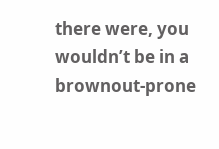there were, you wouldn’t be in a brownout-prone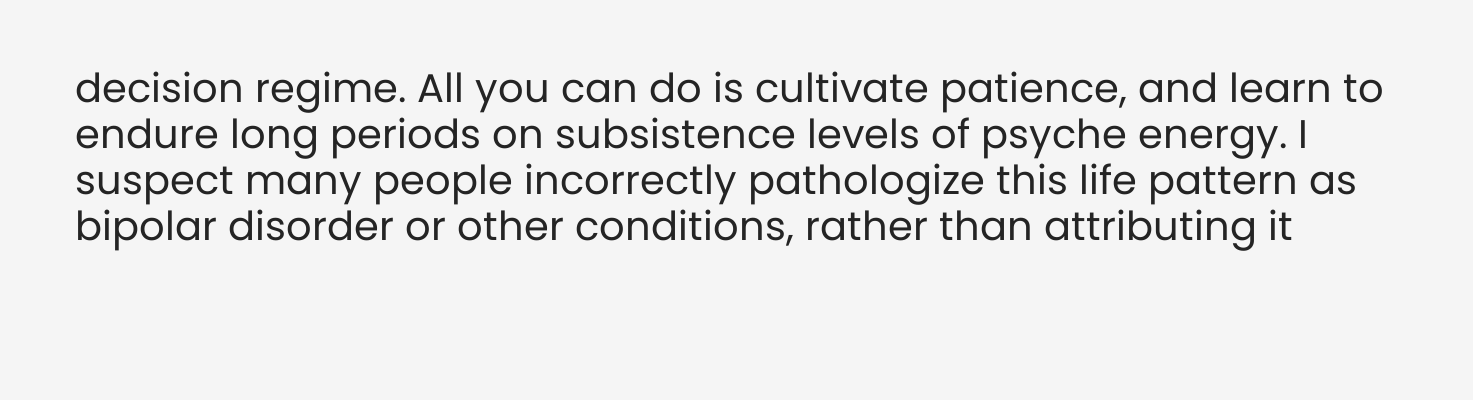decision regime. All you can do is cultivate patience, and learn to endure long periods on subsistence levels of psyche energy. I suspect many people incorrectly pathologize this life pattern as bipolar disorder or other conditions, rather than attributing it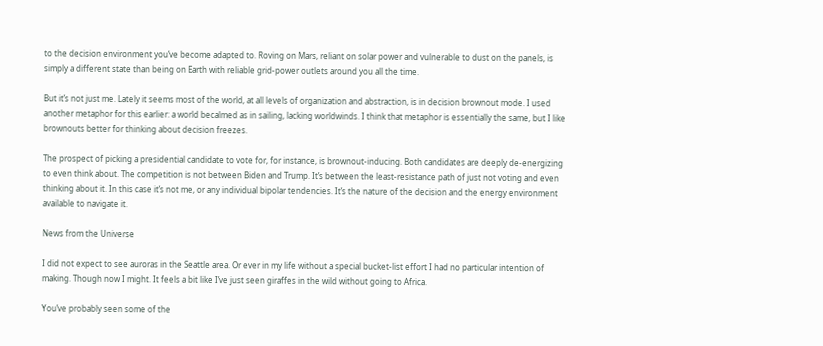to the decision environment you’ve become adapted to. Roving on Mars, reliant on solar power and vulnerable to dust on the panels, is simply a different state than being on Earth with reliable grid-power outlets around you all the time.

But it’s not just me. Lately it seems most of the world, at all levels of organization and abstraction, is in decision brownout mode. I used another metaphor for this earlier: a world becalmed as in sailing, lacking worldwinds. I think that metaphor is essentially the same, but I like brownouts better for thinking about decision freezes.

The prospect of picking a presidential candidate to vote for, for instance, is brownout-inducing. Both candidates are deeply de-energizing to even think about. The competition is not between Biden and Trump. It’s between the least-resistance path of just not voting and even thinking about it. In this case it’s not me, or any individual bipolar tendencies. It’s the nature of the decision and the energy environment available to navigate it.

News from the Universe

I did not expect to see auroras in the Seattle area. Or ever in my life without a special bucket-list effort I had no particular intention of making. Though now I might. It feels a bit like I’ve just seen giraffes in the wild without going to Africa.

You’ve probably seen some of the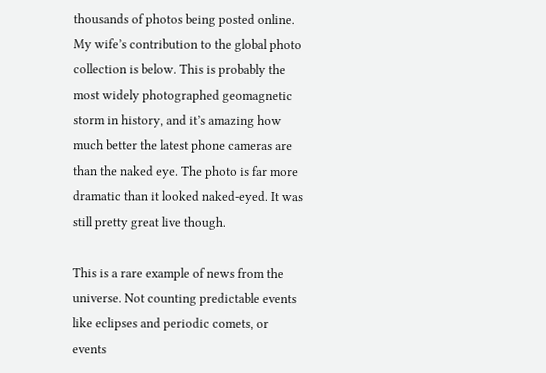thousands of photos being posted online. My wife’s contribution to the global photo collection is below. This is probably the most widely photographed geomagnetic storm in history, and it’s amazing how much better the latest phone cameras are than the naked eye. The photo is far more dramatic than it looked naked-eyed. It was still pretty great live though.

This is a rare example of news from the universe. Not counting predictable events like eclipses and periodic comets, or events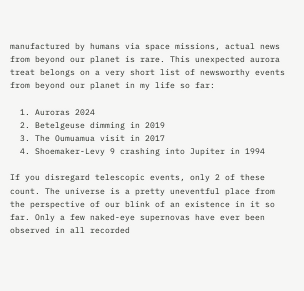manufactured by humans via space missions, actual news from beyond our planet is rare. This unexpected aurora treat belongs on a very short list of newsworthy events from beyond our planet in my life so far:

  1. Auroras 2024
  2. Betelgeuse dimming in 2019
  3. The Oumuamua visit in 2017
  4. Shoemaker-Levy 9 crashing into Jupiter in 1994

If you disregard telescopic events, only 2 of these count. The universe is a pretty uneventful place from the perspective of our blink of an existence in it so far. Only a few naked-eye supernovas have ever been observed in all recorded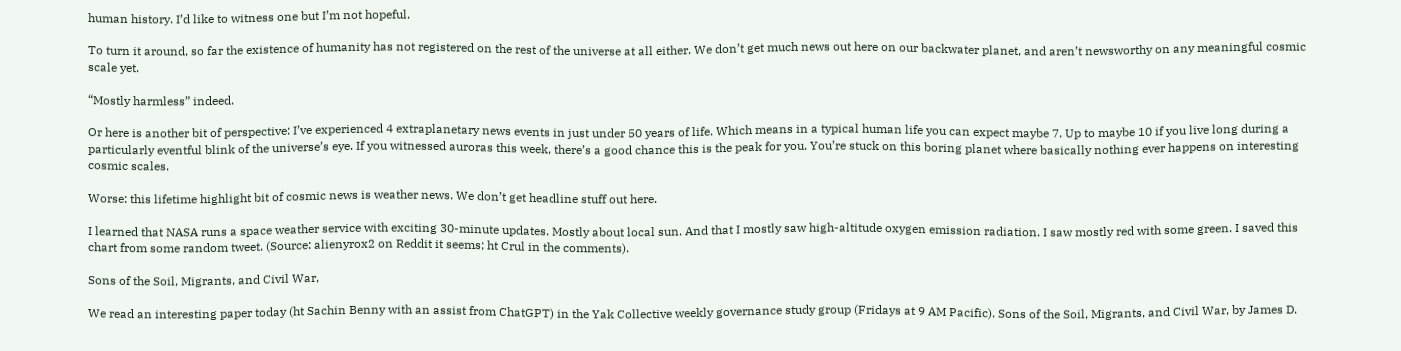human history. I’d like to witness one but I’m not hopeful.

To turn it around, so far the existence of humanity has not registered on the rest of the universe at all either. We don’t get much news out here on our backwater planet, and aren’t newsworthy on any meaningful cosmic scale yet.

“Mostly harmless” indeed.

Or here is another bit of perspective: I’ve experienced 4 extraplanetary news events in just under 50 years of life. Which means in a typical human life you can expect maybe 7. Up to maybe 10 if you live long during a particularly eventful blink of the universe’s eye. If you witnessed auroras this week, there’s a good chance this is the peak for you. You’re stuck on this boring planet where basically nothing ever happens on interesting cosmic scales.

Worse: this lifetime highlight bit of cosmic news is weather news. We don’t get headline stuff out here.

I learned that NASA runs a space weather service with exciting 30-minute updates. Mostly about local sun. And that I mostly saw high-altitude oxygen emission radiation. I saw mostly red with some green. I saved this chart from some random tweet. (Source: alienyrox2 on Reddit it seems; ht Crul in the comments).

Sons of the Soil, Migrants, and Civil War,

We read an interesting paper today (ht Sachin Benny with an assist from ChatGPT) in the Yak Collective weekly governance study group (Fridays at 9 AM Pacific). Sons of the Soil, Migrants, and Civil War, by James D.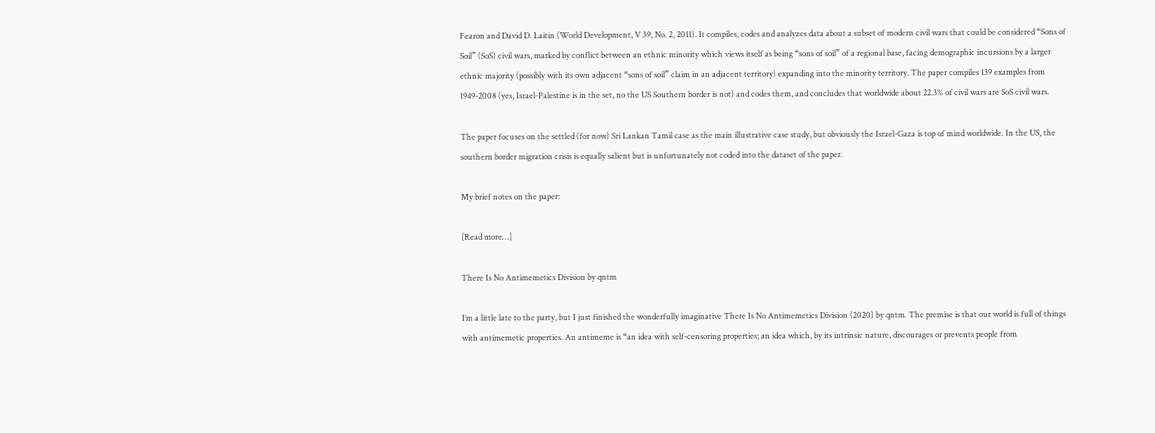Fearon and David D. Laitin (World Development, V 39, No. 2, 2011). It compiles, codes and analyzes data about a subset of modern civil wars that could be considered “Sons of Soil” (SoS) civil wars, marked by conflict between an ethnic minority which views itself as being “sons of soil” of a regional base, facing demographic incursions by a larger ethnic majority (possibly with its own adjacent “sons of soil” claim in an adjacent territory) expanding into the minority territory. The paper compiles 139 examples from 1949-2008 (yes, Israel-Palestine is in the set, no the US Southern border is not) and codes them, and concludes that worldwide about 22.3% of civil wars are SoS civil wars.

The paper focuses on the settled (for now) Sri Lankan Tamil case as the main illustrative case study, but obviously the Israel-Gaza is top of mind worldwide. In the US, the southern border migration crisis is equally salient but is unfortunately not coded into the dataset of the paper.

My brief notes on the paper:

[Read more…]

There Is No Antimemetics Division by qntm

I’m a little late to the party, but I just finished the wonderfully imaginative There Is No Antimemetics Division (2020) by qntm. The premise is that our world is full of things with antimemetic properties. An antimeme is “an idea with self-censoring properties; an idea which, by its intrinsic nature, discourages or prevents people from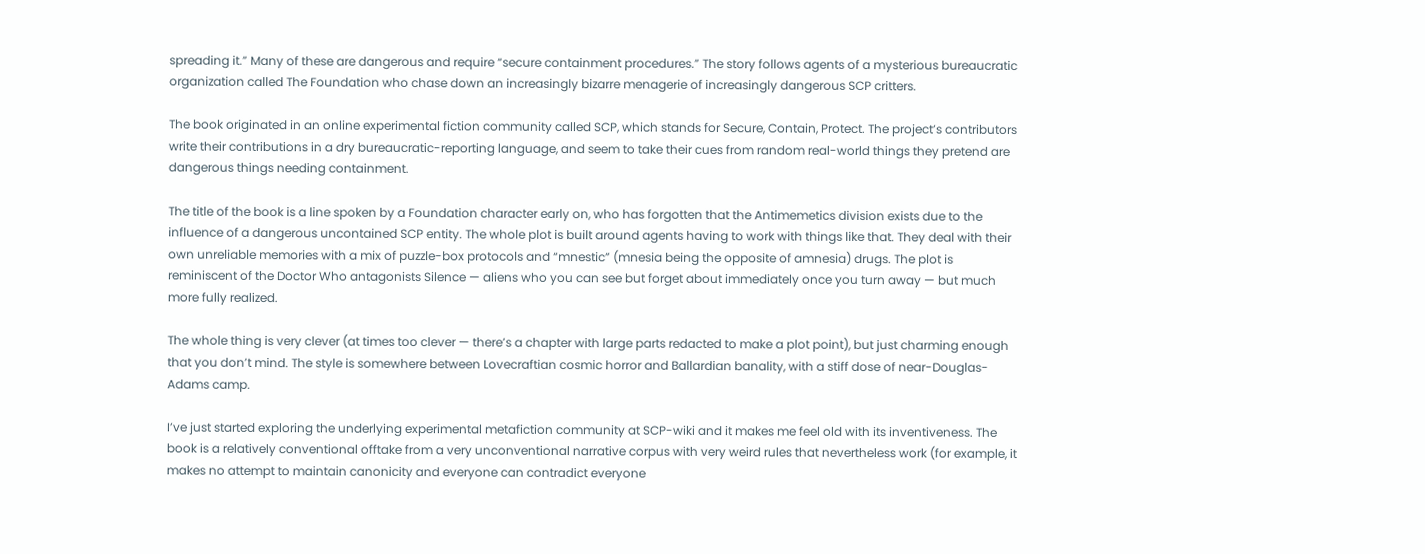spreading it.” Many of these are dangerous and require “secure containment procedures.” The story follows agents of a mysterious bureaucratic organization called The Foundation who chase down an increasingly bizarre menagerie of increasingly dangerous SCP critters.

The book originated in an online experimental fiction community called SCP, which stands for Secure, Contain, Protect. The project’s contributors write their contributions in a dry bureaucratic-reporting language, and seem to take their cues from random real-world things they pretend are dangerous things needing containment.

The title of the book is a line spoken by a Foundation character early on, who has forgotten that the Antimemetics division exists due to the influence of a dangerous uncontained SCP entity. The whole plot is built around agents having to work with things like that. They deal with their own unreliable memories with a mix of puzzle-box protocols and “mnestic” (mnesia being the opposite of amnesia) drugs. The plot is reminiscent of the Doctor Who antagonists Silence — aliens who you can see but forget about immediately once you turn away — but much more fully realized.

The whole thing is very clever (at times too clever — there’s a chapter with large parts redacted to make a plot point), but just charming enough that you don’t mind. The style is somewhere between Lovecraftian cosmic horror and Ballardian banality, with a stiff dose of near-Douglas-Adams camp.

I’ve just started exploring the underlying experimental metafiction community at SCP-wiki and it makes me feel old with its inventiveness. The book is a relatively conventional offtake from a very unconventional narrative corpus with very weird rules that nevertheless work (for example, it makes no attempt to maintain canonicity and everyone can contradict everyone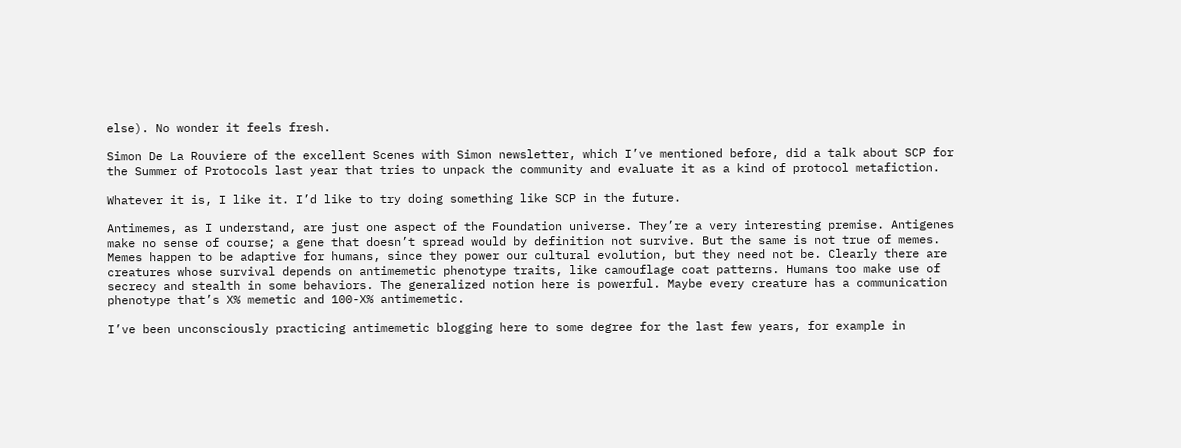else). No wonder it feels fresh.

Simon De La Rouviere of the excellent Scenes with Simon newsletter, which I’ve mentioned before, did a talk about SCP for the Summer of Protocols last year that tries to unpack the community and evaluate it as a kind of protocol metafiction.

Whatever it is, I like it. I’d like to try doing something like SCP in the future.

Antimemes, as I understand, are just one aspect of the Foundation universe. They’re a very interesting premise. Antigenes make no sense of course; a gene that doesn’t spread would by definition not survive. But the same is not true of memes. Memes happen to be adaptive for humans, since they power our cultural evolution, but they need not be. Clearly there are creatures whose survival depends on antimemetic phenotype traits, like camouflage coat patterns. Humans too make use of secrecy and stealth in some behaviors. The generalized notion here is powerful. Maybe every creature has a communication phenotype that’s X% memetic and 100-X% antimemetic.

I’ve been unconsciously practicing antimemetic blogging here to some degree for the last few years, for example in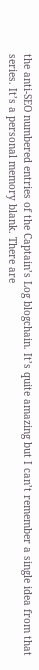the anti-SEO numbered entries of the Captain’s Log blogchain. It’s quite amazing but I can’t remember a single idea from that series. It’s a personal memory blank. There are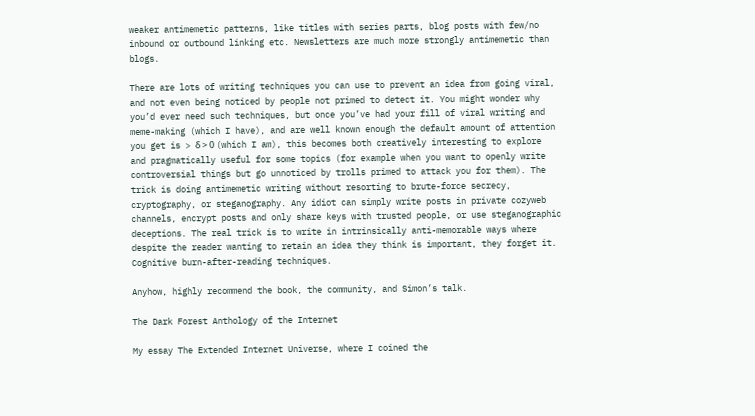weaker antimemetic patterns, like titles with series parts, blog posts with few/no inbound or outbound linking etc. Newsletters are much more strongly antimemetic than blogs.

There are lots of writing techniques you can use to prevent an idea from going viral, and not even being noticed by people not primed to detect it. You might wonder why you’d ever need such techniques, but once you’ve had your fill of viral writing and meme-making (which I have), and are well known enough the default amount of attention you get is > δ > 0 (which I am), this becomes both creatively interesting to explore and pragmatically useful for some topics (for example when you want to openly write controversial things but go unnoticed by trolls primed to attack you for them). The trick is doing antimemetic writing without resorting to brute-force secrecy, cryptography, or steganography. Any idiot can simply write posts in private cozyweb channels, encrypt posts and only share keys with trusted people, or use steganographic deceptions. The real trick is to write in intrinsically anti-memorable ways where despite the reader wanting to retain an idea they think is important, they forget it. Cognitive burn-after-reading techniques.

Anyhow, highly recommend the book, the community, and Simon’s talk.

The Dark Forest Anthology of the Internet

My essay The Extended Internet Universe, where I coined the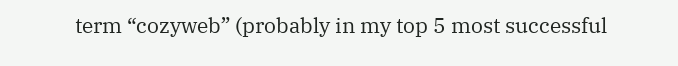term “cozyweb” (probably in my top 5 most successful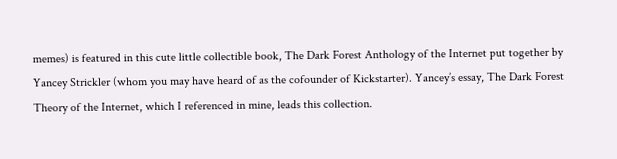memes) is featured in this cute little collectible book, The Dark Forest Anthology of the Internet put together by Yancey Strickler (whom you may have heard of as the cofounder of Kickstarter). Yancey’s essay, The Dark Forest Theory of the Internet, which I referenced in mine, leads this collection.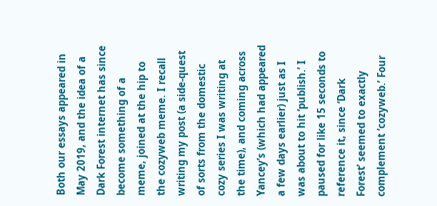Both our essays appeared in May 2019, and the idea of a Dark Forest internet has since become something of a meme, joined at the hip to the cozyweb meme. I recall writing my post (a side-quest of sorts from the domestic cozy series I was writing at the time), and coming across Yancey’s (which had appeared a few days earlier) just as I was about to hit ‘publish.’ I paused for like 15 seconds to reference it, since ‘Dark Forest’ seemed to exactly complement ‘cozyweb.’ Four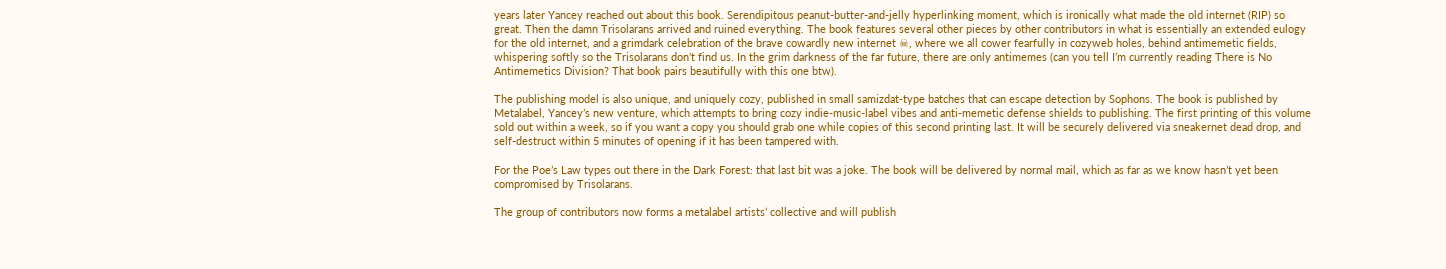years later Yancey reached out about this book. Serendipitous peanut-butter-and-jelly hyperlinking moment, which is ironically what made the old internet (RIP) so great. Then the damn Trisolarans arrived and ruined everything. The book features several other pieces by other contributors in what is essentially an extended eulogy for the old internet, and a grimdark celebration of the brave cowardly new internet ☠, where we all cower fearfully in cozyweb holes, behind antimemetic fields, whispering softly so the Trisolarans don’t find us. In the grim darkness of the far future, there are only antimemes (can you tell I’m currently reading There is No Antimemetics Division? That book pairs beautifully with this one btw).

The publishing model is also unique, and uniquely cozy, published in small samizdat-type batches that can escape detection by Sophons. The book is published by Metalabel, Yancey’s new venture, which attempts to bring cozy indie-music-label vibes and anti-memetic defense shields to publishing. The first printing of this volume sold out within a week, so if you want a copy you should grab one while copies of this second printing last. It will be securely delivered via sneakernet dead drop, and self-destruct within 5 minutes of opening if it has been tampered with.

For the Poe’s Law types out there in the Dark Forest: that last bit was a joke. The book will be delivered by normal mail, which as far as we know hasn’t yet been compromised by Trisolarans.

The group of contributors now forms a metalabel artists’ collective and will publish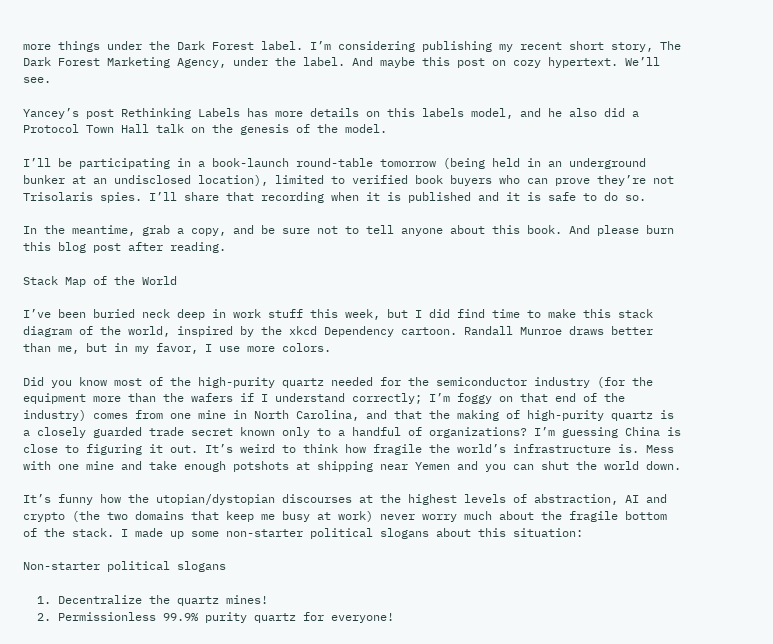more things under the Dark Forest label. I’m considering publishing my recent short story, The Dark Forest Marketing Agency, under the label. And maybe this post on cozy hypertext. We’ll see.

Yancey’s post Rethinking Labels has more details on this labels model, and he also did a Protocol Town Hall talk on the genesis of the model.

I’ll be participating in a book-launch round-table tomorrow (being held in an underground bunker at an undisclosed location), limited to verified book buyers who can prove they’re not Trisolaris spies. I’ll share that recording when it is published and it is safe to do so.

In the meantime, grab a copy, and be sure not to tell anyone about this book. And please burn this blog post after reading.

Stack Map of the World

I’ve been buried neck deep in work stuff this week, but I did find time to make this stack diagram of the world, inspired by the xkcd Dependency cartoon. Randall Munroe draws better than me, but in my favor, I use more colors.

Did you know most of the high-purity quartz needed for the semiconductor industry (for the equipment more than the wafers if I understand correctly; I’m foggy on that end of the industry) comes from one mine in North Carolina, and that the making of high-purity quartz is a closely guarded trade secret known only to a handful of organizations? I’m guessing China is close to figuring it out. It’s weird to think how fragile the world’s infrastructure is. Mess with one mine and take enough potshots at shipping near Yemen and you can shut the world down.

It’s funny how the utopian/dystopian discourses at the highest levels of abstraction, AI and crypto (the two domains that keep me busy at work) never worry much about the fragile bottom of the stack. I made up some non-starter political slogans about this situation:

Non-starter political slogans

  1. Decentralize the quartz mines!
  2. Permissionless 99.9% purity quartz for everyone!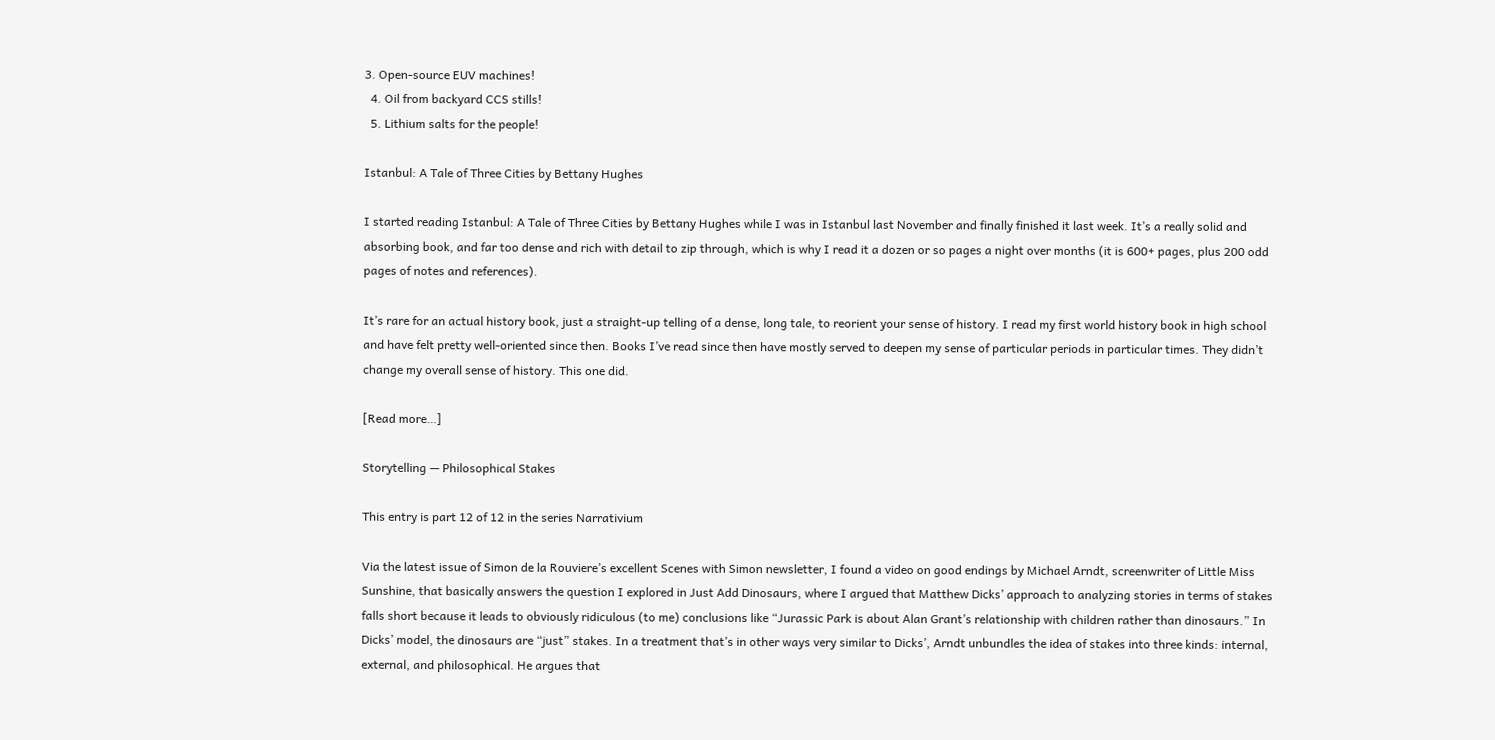3. Open-source EUV machines!
  4. Oil from backyard CCS stills!
  5. Lithium salts for the people!

Istanbul: A Tale of Three Cities by Bettany Hughes

I started reading Istanbul: A Tale of Three Cities by Bettany Hughes while I was in Istanbul last November and finally finished it last week. It’s a really solid and absorbing book, and far too dense and rich with detail to zip through, which is why I read it a dozen or so pages a night over months (it is 600+ pages, plus 200 odd pages of notes and references).

It’s rare for an actual history book, just a straight-up telling of a dense, long tale, to reorient your sense of history. I read my first world history book in high school and have felt pretty well-oriented since then. Books I’ve read since then have mostly served to deepen my sense of particular periods in particular times. They didn’t change my overall sense of history. This one did.

[Read more…]

Storytelling — Philosophical Stakes

This entry is part 12 of 12 in the series Narrativium

Via the latest issue of Simon de la Rouviere’s excellent Scenes with Simon newsletter, I found a video on good endings by Michael Arndt, screenwriter of Little Miss Sunshine, that basically answers the question I explored in Just Add Dinosaurs, where I argued that Matthew Dicks’ approach to analyzing stories in terms of stakes falls short because it leads to obviously ridiculous (to me) conclusions like “Jurassic Park is about Alan Grant’s relationship with children rather than dinosaurs.” In Dicks’ model, the dinosaurs are “just” stakes. In a treatment that’s in other ways very similar to Dicks’, Arndt unbundles the idea of stakes into three kinds: internal, external, and philosophical. He argues that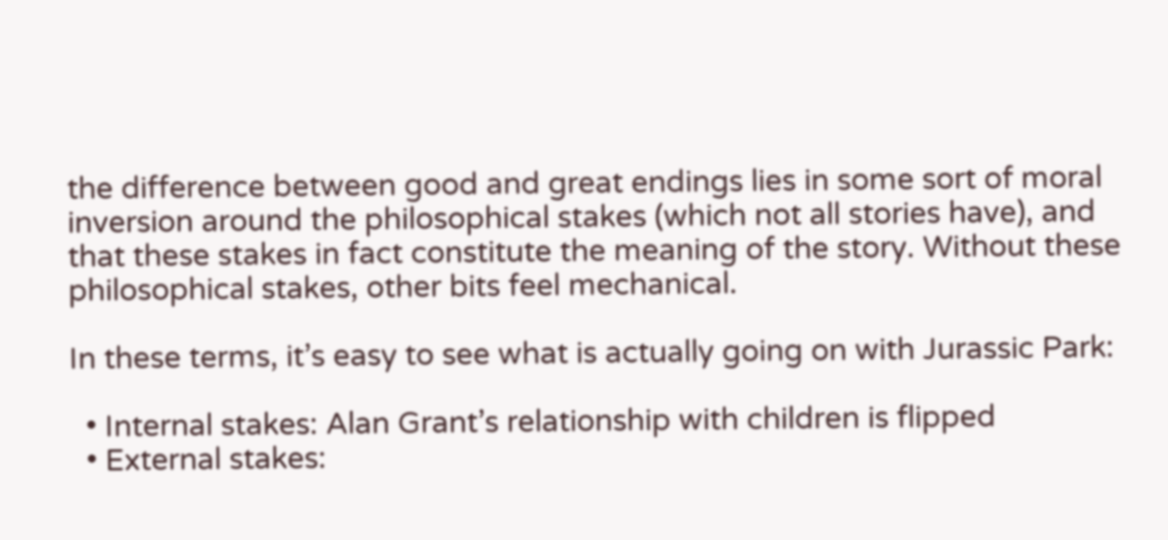the difference between good and great endings lies in some sort of moral inversion around the philosophical stakes (which not all stories have), and that these stakes in fact constitute the meaning of the story. Without these philosophical stakes, other bits feel mechanical.

In these terms, it’s easy to see what is actually going on with Jurassic Park:

  • Internal stakes: Alan Grant’s relationship with children is flipped
  • External stakes: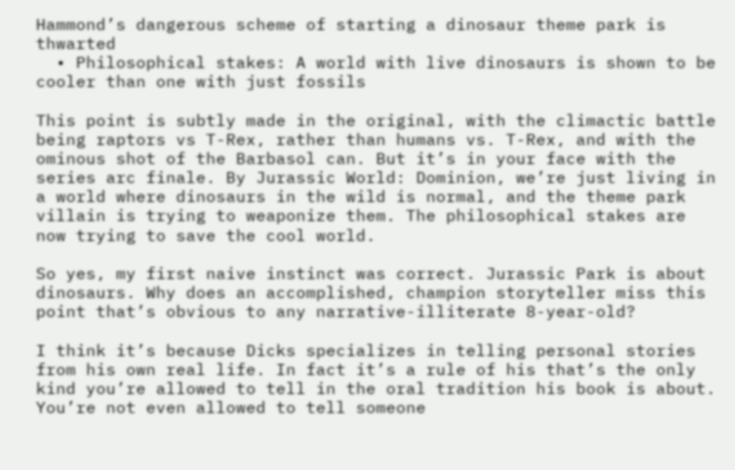Hammond’s dangerous scheme of starting a dinosaur theme park is thwarted
  • Philosophical stakes: A world with live dinosaurs is shown to be cooler than one with just fossils

This point is subtly made in the original, with the climactic battle being raptors vs T-Rex, rather than humans vs. T-Rex, and with the ominous shot of the Barbasol can. But it’s in your face with the series arc finale. By Jurassic World: Dominion, we’re just living in a world where dinosaurs in the wild is normal, and the theme park villain is trying to weaponize them. The philosophical stakes are now trying to save the cool world.

So yes, my first naive instinct was correct. Jurassic Park is about dinosaurs. Why does an accomplished, champion storyteller miss this point that’s obvious to any narrative-illiterate 8-year-old?

I think it’s because Dicks specializes in telling personal stories from his own real life. In fact it’s a rule of his that’s the only kind you’re allowed to tell in the oral tradition his book is about. You’re not even allowed to tell someone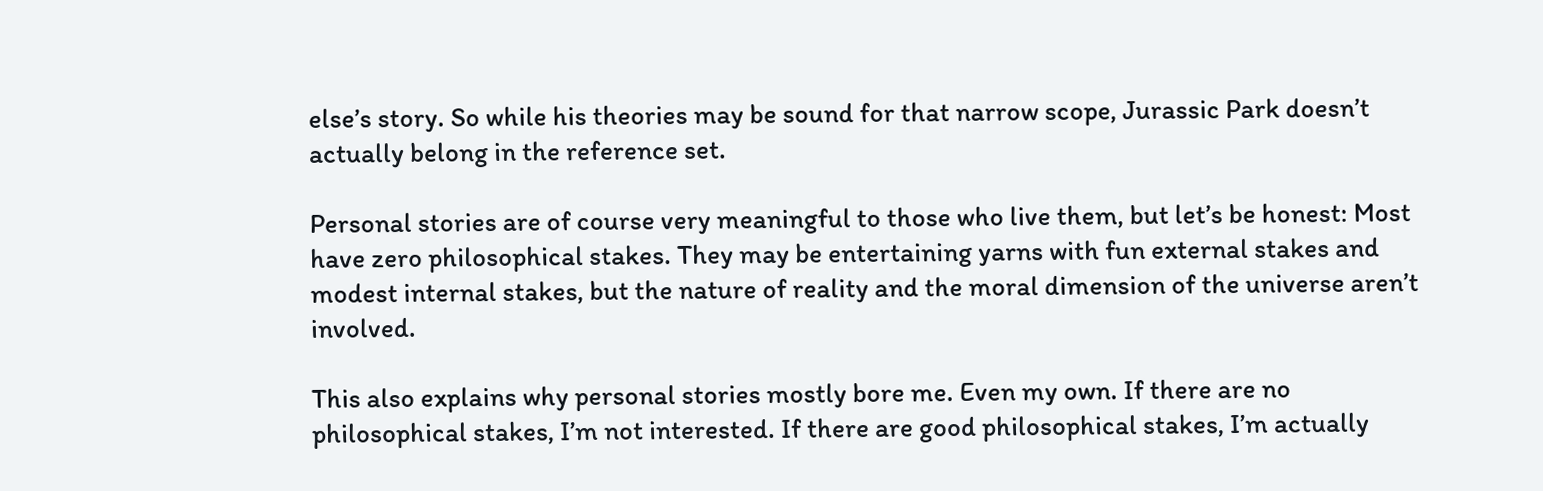else’s story. So while his theories may be sound for that narrow scope, Jurassic Park doesn’t actually belong in the reference set.

Personal stories are of course very meaningful to those who live them, but let’s be honest: Most have zero philosophical stakes. They may be entertaining yarns with fun external stakes and modest internal stakes, but the nature of reality and the moral dimension of the universe aren’t involved.

This also explains why personal stories mostly bore me. Even my own. If there are no philosophical stakes, I’m not interested. If there are good philosophical stakes, I’m actually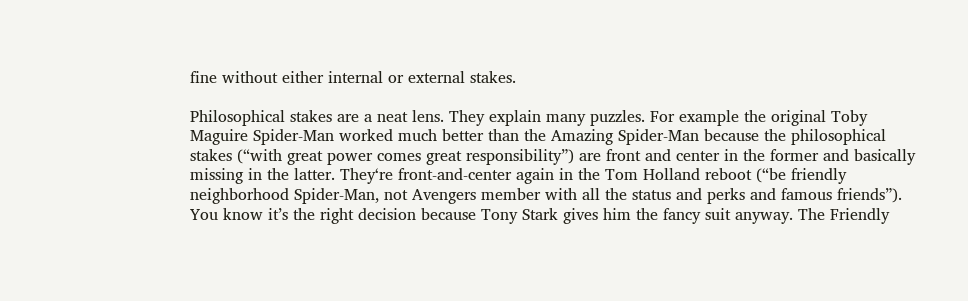fine without either internal or external stakes.

Philosophical stakes are a neat lens. They explain many puzzles. For example the original Toby Maguire Spider-Man worked much better than the Amazing Spider-Man because the philosophical stakes (“with great power comes great responsibility”) are front and center in the former and basically missing in the latter. They‘re front-and-center again in the Tom Holland reboot (“be friendly neighborhood Spider-Man, not Avengers member with all the status and perks and famous friends”). You know it’s the right decision because Tony Stark gives him the fancy suit anyway. The Friendly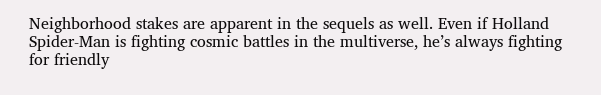Neighborhood stakes are apparent in the sequels as well. Even if Holland Spider-Man is fighting cosmic battles in the multiverse, he’s always fighting for friendly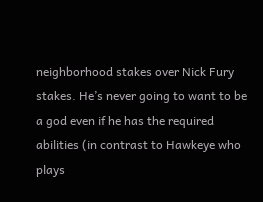neighborhood stakes over Nick Fury stakes. He’s never going to want to be a god even if he has the required abilities (in contrast to Hawkeye who plays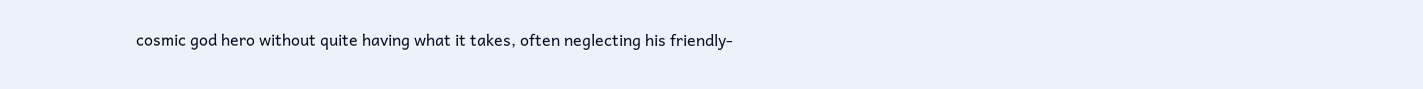cosmic god hero without quite having what it takes, often neglecting his friendly-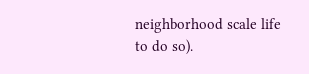neighborhood scale life to do so).